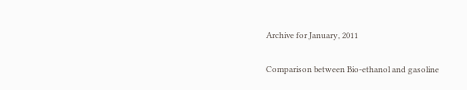Archive for January, 2011

Comparison between Bio-ethanol and gasoline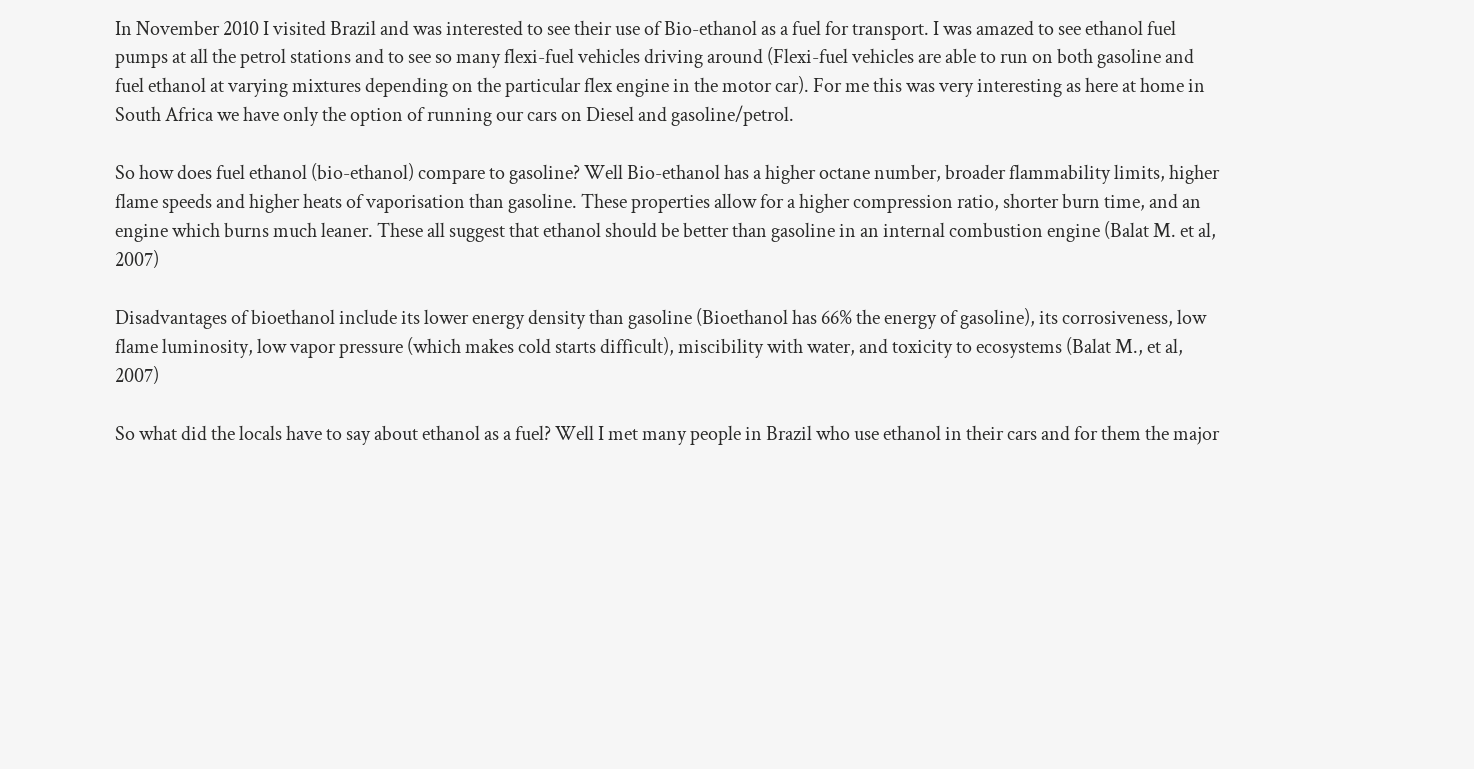In November 2010 I visited Brazil and was interested to see their use of Bio-ethanol as a fuel for transport. I was amazed to see ethanol fuel pumps at all the petrol stations and to see so many flexi-fuel vehicles driving around (Flexi-fuel vehicles are able to run on both gasoline and fuel ethanol at varying mixtures depending on the particular flex engine in the motor car). For me this was very interesting as here at home in South Africa we have only the option of running our cars on Diesel and gasoline/petrol.

So how does fuel ethanol (bio-ethanol) compare to gasoline? Well Bio-ethanol has a higher octane number, broader flammability limits, higher flame speeds and higher heats of vaporisation than gasoline. These properties allow for a higher compression ratio, shorter burn time, and an engine which burns much leaner. These all suggest that ethanol should be better than gasoline in an internal combustion engine (Balat M. et al, 2007)

Disadvantages of bioethanol include its lower energy density than gasoline (Bioethanol has 66% the energy of gasoline), its corrosiveness, low flame luminosity, low vapor pressure (which makes cold starts difficult), miscibility with water, and toxicity to ecosystems (Balat M., et al, 2007)

So what did the locals have to say about ethanol as a fuel? Well I met many people in Brazil who use ethanol in their cars and for them the major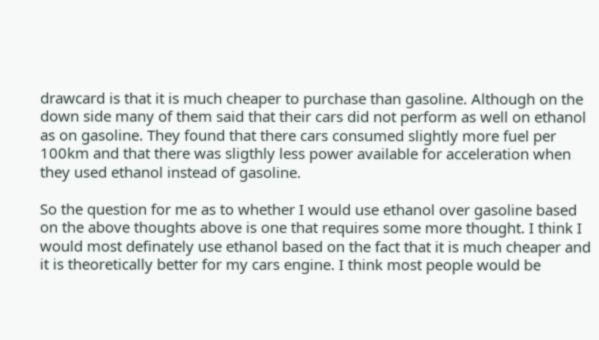drawcard is that it is much cheaper to purchase than gasoline. Although on the down side many of them said that their cars did not perform as well on ethanol as on gasoline. They found that there cars consumed slightly more fuel per 100km and that there was sligthly less power available for acceleration when they used ethanol instead of gasoline.

So the question for me as to whether I would use ethanol over gasoline based on the above thoughts above is one that requires some more thought. I think I would most definately use ethanol based on the fact that it is much cheaper and it is theoretically better for my cars engine. I think most people would be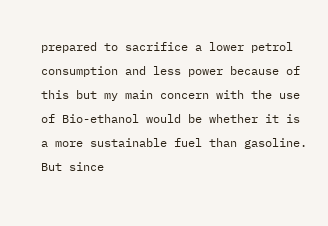prepared to sacrifice a lower petrol consumption and less power because of this but my main concern with the use of Bio-ethanol would be whether it is a more sustainable fuel than gasoline. But since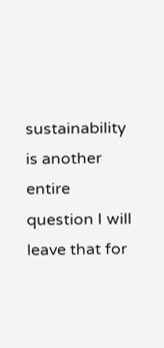sustainability is another entire question I will leave that for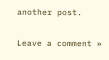another post.

Leave a comment »